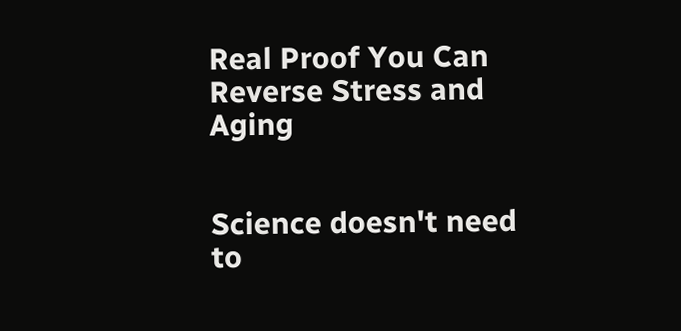Real Proof You Can Reverse Stress and Aging


Science doesn't need to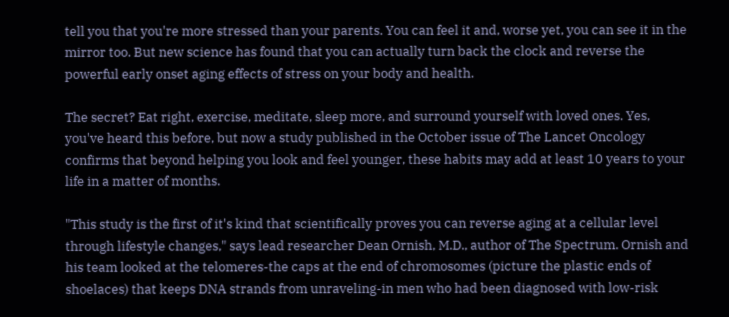tell you that you're more stressed than your parents. You can feel it and, worse yet, you can see it in the mirror too. But new science has found that you can actually turn back the clock and reverse the powerful early onset aging effects of stress on your body and health.

The secret? Eat right, exercise, meditate, sleep more, and surround yourself with loved ones. Yes, you've heard this before, but now a study published in the October issue of The Lancet Oncology confirms that beyond helping you look and feel younger, these habits may add at least 10 years to your life in a matter of months.

"This study is the first of it's kind that scientifically proves you can reverse aging at a cellular level through lifestyle changes," says lead researcher Dean Ornish, M.D., author of The Spectrum. Ornish and his team looked at the telomeres-the caps at the end of chromosomes (picture the plastic ends of shoelaces) that keeps DNA strands from unraveling-in men who had been diagnosed with low-risk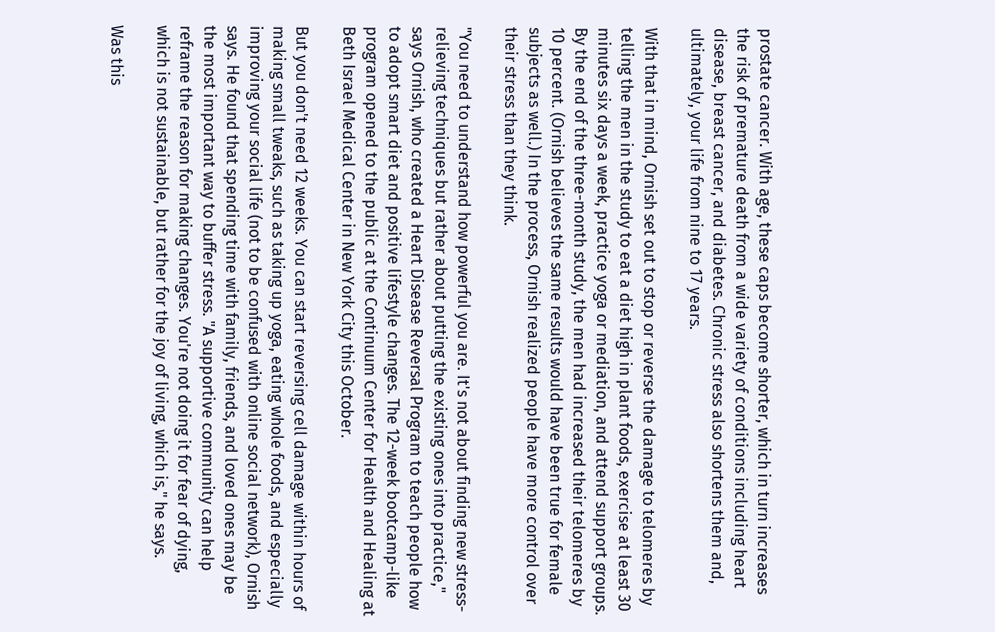prostate cancer. With age, these caps become shorter, which in turn increases the risk of premature death from a wide variety of conditions including heart disease, breast cancer, and diabetes. Chronic stress also shortens them and, ultimately, your life from nine to 17 years.

With that in mind, Ornish set out to stop or reverse the damage to telomeres by telling the men in the study to eat a diet high in plant foods, exercise at least 30 minutes six days a week, practice yoga or mediation, and attend support groups. By the end of the three-month study, the men had increased their telomeres by 10 percent. (Ornish believes the same results would have been true for female subjects as well.) In the process, Ornish realized people have more control over their stress than they think.

"You need to understand how powerful you are. It's not about finding new stress-relieving techniques but rather about putting the existing ones into practice," says Ornish, who created a Heart Disease Reversal Program to teach people how to adopt smart diet and positive lifestyle changes. The 12-week bootcamp-like program opened to the public at the Continuum Center for Health and Healing at Beth Israel Medical Center in New York City this October.

But you don't need 12 weeks. You can start reversing cell damage within hours of making small tweaks, such as taking up yoga, eating whole foods, and especially improving your social life (not to be confused with online social network), Ornish says. He found that spending time with family, friends, and loved ones may be the most important way to buffer stress. "A supportive community can help reframe the reason for making changes. You're not doing it for fear of dying, which is not sustainable, but rather for the joy of living, which is," he says.

Was this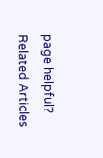page helpful?
Related Articles